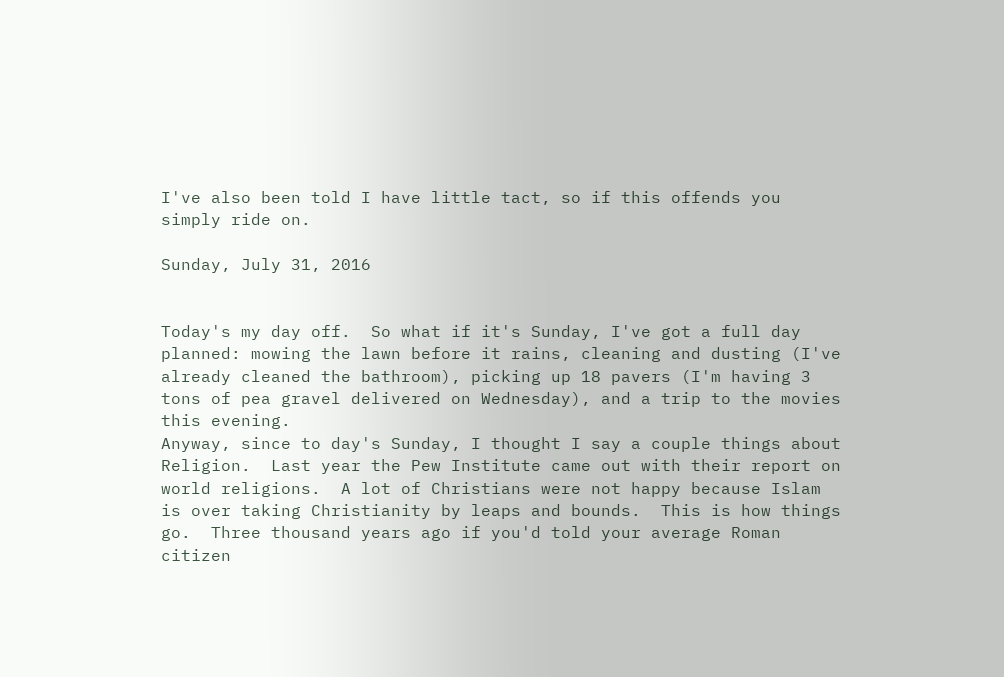I've also been told I have little tact, so if this offends you simply ride on.

Sunday, July 31, 2016


Today's my day off.  So what if it's Sunday, I've got a full day planned: mowing the lawn before it rains, cleaning and dusting (I've already cleaned the bathroom), picking up 18 pavers (I'm having 3 tons of pea gravel delivered on Wednesday), and a trip to the movies this evening.
Anyway, since to day's Sunday, I thought I say a couple things about Religion.  Last year the Pew Institute came out with their report on world religions.  A lot of Christians were not happy because Islam is over taking Christianity by leaps and bounds.  This is how things go.  Three thousand years ago if you'd told your average Roman citizen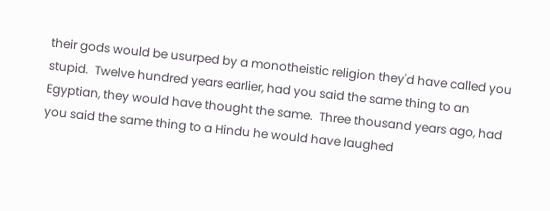their gods would be usurped by a monotheistic religion they'd have called you stupid.  Twelve hundred years earlier, had you said the same thing to an Egyptian, they would have thought the same.  Three thousand years ago, had you said the same thing to a Hindu he would have laughed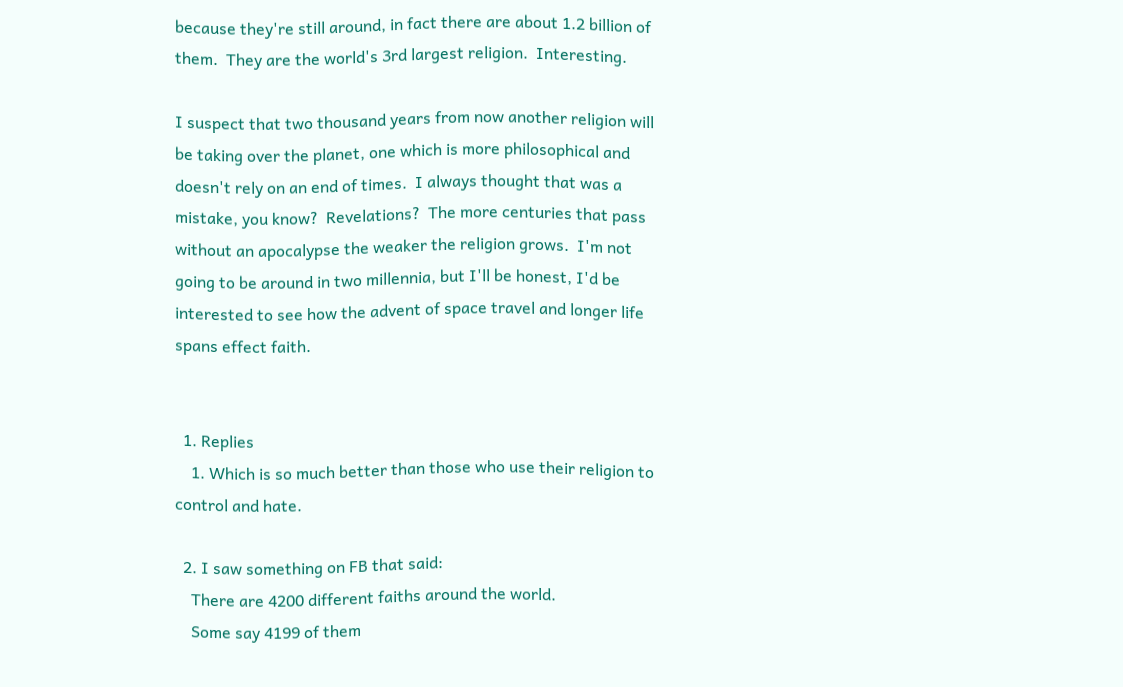because they're still around, in fact there are about 1.2 billion of them.  They are the world's 3rd largest religion.  Interesting.

I suspect that two thousand years from now another religion will be taking over the planet, one which is more philosophical and doesn't rely on an end of times.  I always thought that was a mistake, you know?  Revelations?  The more centuries that pass without an apocalypse the weaker the religion grows.  I'm not going to be around in two millennia, but I'll be honest, I'd be interested to see how the advent of space travel and longer life spans effect faith.


  1. Replies
    1. Which is so much better than those who use their religion to control and hate.

  2. I saw something on FB that said:
    There are 4200 different faiths around the world.
    Some say 4199 of them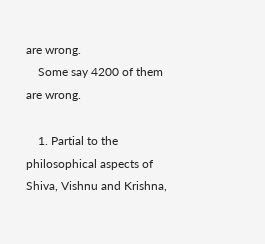are wrong.
    Some say 4200 of them are wrong.

    1. Partial to the philosophical aspects of Shiva, Vishnu and Krishna,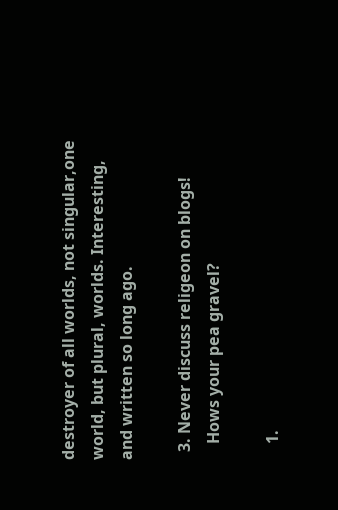destroyer of all worlds, not singular,one world, but plural, worlds. Interesting, and written so long ago.

  3. Never discuss religeon on blogs!
    Hows your pea gravel?

    1.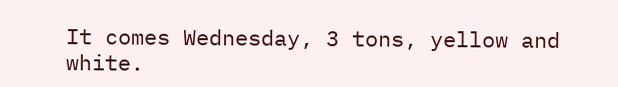It comes Wednesday, 3 tons, yellow and white.